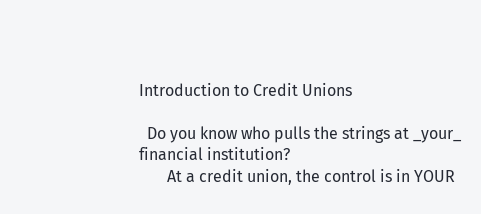Introduction to Credit Unions

  Do you know who pulls the strings at _your_ financial institution?
       At a credit union, the control is in YOUR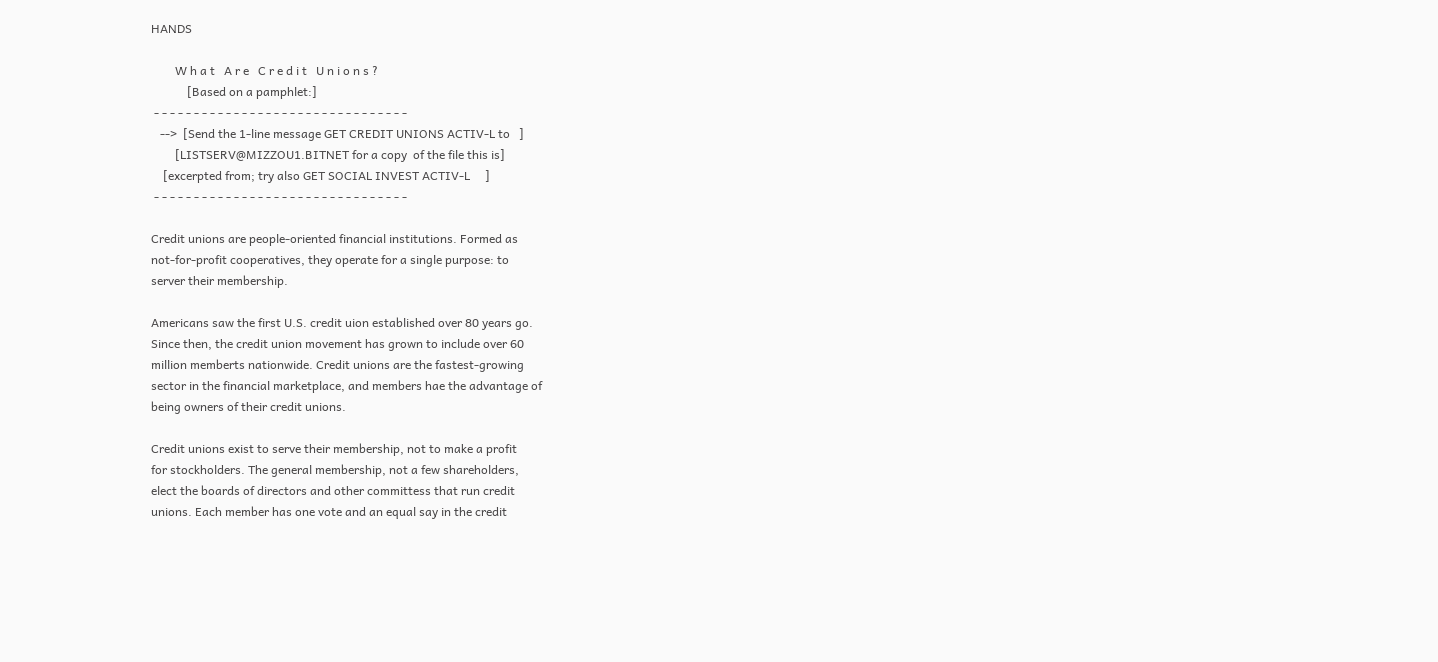HANDS

        W h a t   A r e   C r e d i t   U n i o n s ?
            [Based on a pamphlet:]
 - - - - - - - - - - - - - - - - - - - - - - - - - - - - - - - -
   -->  [Send the 1-line message GET CREDIT UNIONS ACTIV-L to   ]
        [LISTSERV@MIZZOU1.BITNET for a copy  of the file this is]
    [excerpted from; try also GET SOCIAL INVEST ACTIV-L     ]
 - - - - - - - - - - - - - - - - - - - - - - - - - - - - - - - -

Credit unions are people-oriented financial institutions. Formed as
not-for-profit cooperatives, they operate for a single purpose: to
server their membership.

Americans saw the first U.S. credit uion established over 80 years go.
Since then, the credit union movement has grown to include over 60
million memberts nationwide. Credit unions are the fastest-growing
sector in the financial marketplace, and members hae the advantage of
being owners of their credit unions.

Credit unions exist to serve their membership, not to make a profit
for stockholders. The general membership, not a few shareholders,
elect the boards of directors and other committess that run credit
unions. Each member has one vote and an equal say in the credit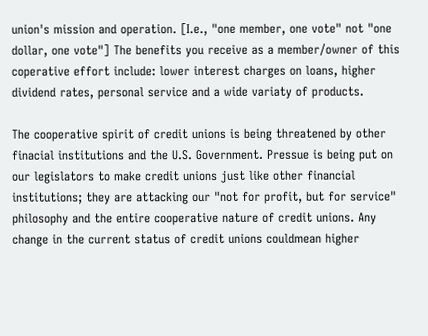union's mission and operation. [I.e., "one member, one vote" not "one
dollar, one vote"] The benefits you receive as a member/owner of this
coperative effort include: lower interest charges on loans, higher
dividend rates, personal service and a wide variaty of products.

The cooperative spirit of credit unions is being threatened by other
finacial institutions and the U.S. Government. Pressue is being put on
our legislators to make credit unions just like other financial
institutions; they are attacking our "not for profit, but for service"
philosophy and the entire cooperative nature of credit unions. Any
change in the current status of credit unions couldmean higher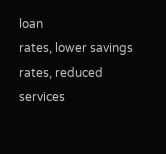loan
rates, lower savings rates, reduced services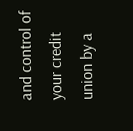and control of your credit
union by a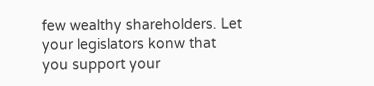few wealthy shareholders. Let your legislators konw that
you support your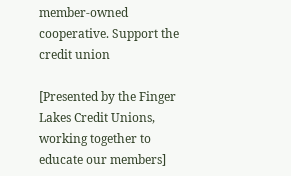member-owned cooperative. Support the credit union

[Presented by the Finger Lakes Credit Unions, working together to
educate our members]